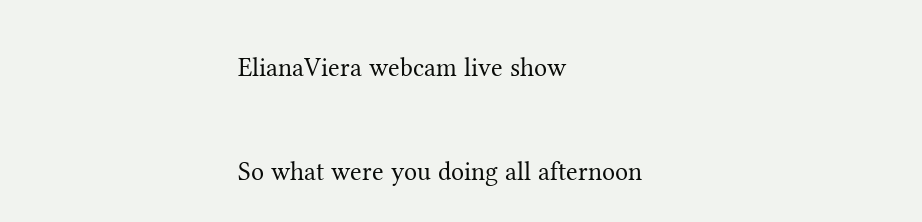ElianaViera webcam live show

So what were you doing all afternoon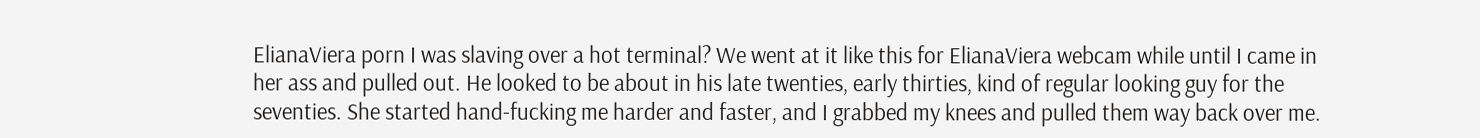ElianaViera porn I was slaving over a hot terminal? We went at it like this for ElianaViera webcam while until I came in her ass and pulled out. He looked to be about in his late twenties, early thirties, kind of regular looking guy for the seventies. She started hand-fucking me harder and faster, and I grabbed my knees and pulled them way back over me.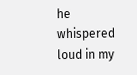he whispered loud in my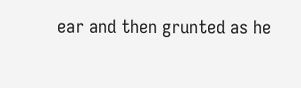ear and then grunted as he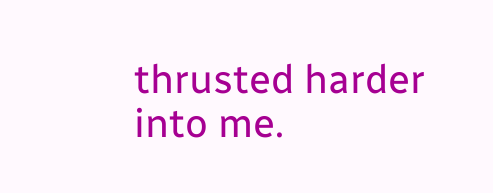thrusted harder into me.